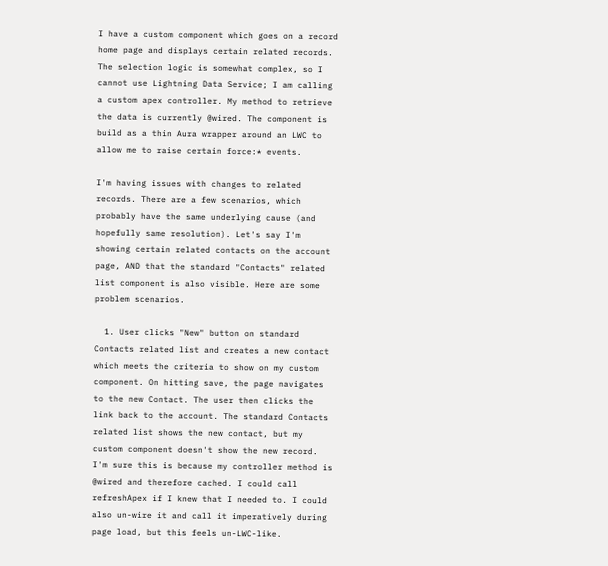I have a custom component which goes on a record home page and displays certain related records. The selection logic is somewhat complex, so I cannot use Lightning Data Service; I am calling a custom apex controller. My method to retrieve the data is currently @wired. The component is build as a thin Aura wrapper around an LWC to allow me to raise certain force:* events.

I'm having issues with changes to related records. There are a few scenarios, which probably have the same underlying cause (and hopefully same resolution). Let's say I'm showing certain related contacts on the account page, AND that the standard "Contacts" related list component is also visible. Here are some problem scenarios.

  1. User clicks "New" button on standard Contacts related list and creates a new contact which meets the criteria to show on my custom component. On hitting save, the page navigates to the new Contact. The user then clicks the link back to the account. The standard Contacts related list shows the new contact, but my custom component doesn't show the new record. I'm sure this is because my controller method is @wired and therefore cached. I could call refreshApex if I knew that I needed to. I could also un-wire it and call it imperatively during page load, but this feels un-LWC-like.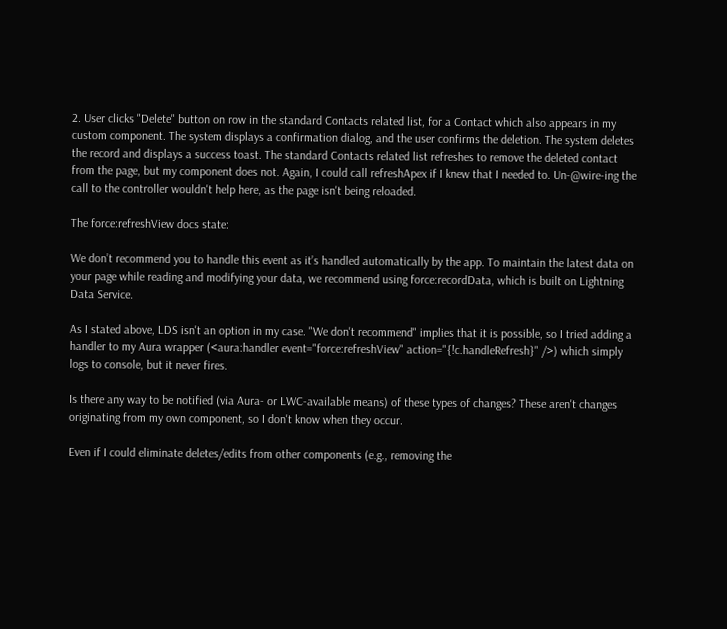2. User clicks "Delete" button on row in the standard Contacts related list, for a Contact which also appears in my custom component. The system displays a confirmation dialog, and the user confirms the deletion. The system deletes the record and displays a success toast. The standard Contacts related list refreshes to remove the deleted contact from the page, but my component does not. Again, I could call refreshApex if I knew that I needed to. Un-@wire-ing the call to the controller wouldn't help here, as the page isn't being reloaded.

The force:refreshView docs state:

We don’t recommend you to handle this event as it’s handled automatically by the app. To maintain the latest data on your page while reading and modifying your data, we recommend using force:recordData, which is built on Lightning Data Service.

As I stated above, LDS isn't an option in my case. "We don't recommend" implies that it is possible, so I tried adding a handler to my Aura wrapper (<aura:handler event="force:refreshView" action="{!c.handleRefresh}" />) which simply logs to console, but it never fires.

Is there any way to be notified (via Aura- or LWC-available means) of these types of changes? These aren't changes originating from my own component, so I don't know when they occur.

Even if I could eliminate deletes/edits from other components (e.g., removing the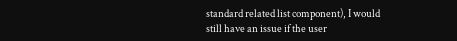standard related list component), I would still have an issue if the user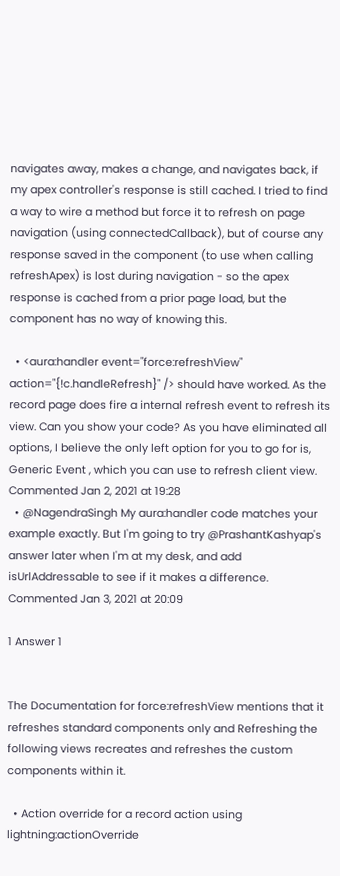navigates away, makes a change, and navigates back, if my apex controller's response is still cached. I tried to find a way to wire a method but force it to refresh on page navigation (using connectedCallback), but of course any response saved in the component (to use when calling refreshApex) is lost during navigation - so the apex response is cached from a prior page load, but the component has no way of knowing this.

  • <aura:handler event="force:refreshView" action="{!c.handleRefresh}" /> should have worked. As the record page does fire a internal refresh event to refresh its view. Can you show your code? As you have eliminated all options, I believe the only left option for you to go for is, Generic Event , which you can use to refresh client view. Commented Jan 2, 2021 at 19:28
  • @NagendraSingh My aura:handler code matches your example exactly. But I'm going to try @PrashantKashyap's answer later when I'm at my desk, and add isUrlAddressable to see if it makes a difference. Commented Jan 3, 2021 at 20:09

1 Answer 1


The Documentation for force:refreshView mentions that it refreshes standard components only and Refreshing the following views recreates and refreshes the custom components within it.

  • Action override for a record action using lightning:actionOverride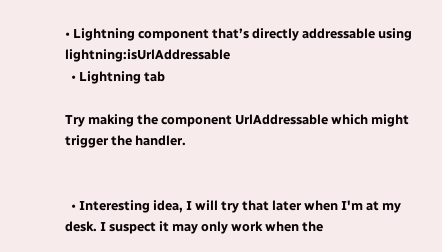• Lightning component that’s directly addressable using lightning:isUrlAddressable
  • Lightning tab

Try making the component UrlAddressable which might trigger the handler.


  • Interesting idea, I will try that later when I'm at my desk. I suspect it may only work when the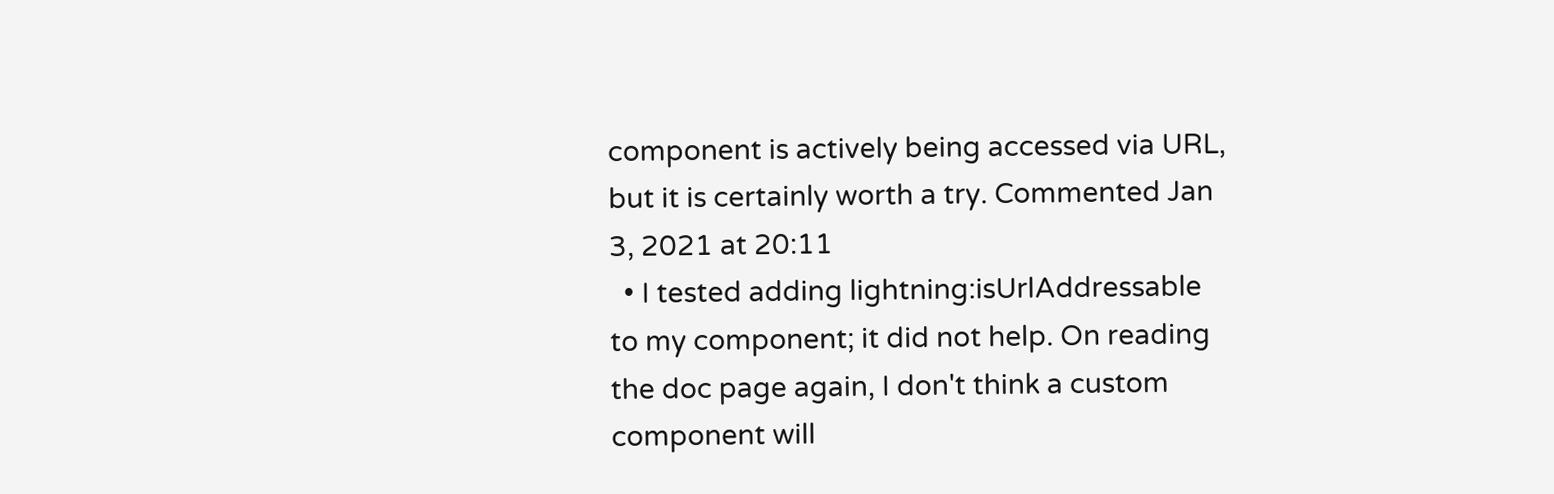component is actively being accessed via URL, but it is certainly worth a try. Commented Jan 3, 2021 at 20:11
  • I tested adding lightning:isUrlAddressable to my component; it did not help. On reading the doc page again, I don't think a custom component will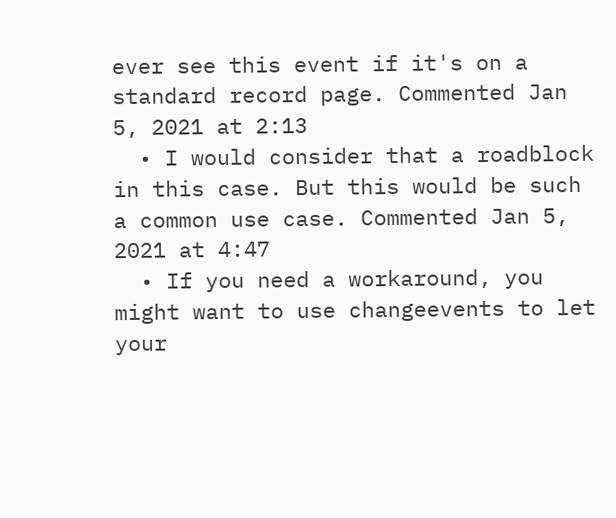ever see this event if it's on a standard record page. Commented Jan 5, 2021 at 2:13
  • I would consider that a roadblock in this case. But this would be such a common use case. Commented Jan 5, 2021 at 4:47
  • If you need a workaround, you might want to use changeevents to let your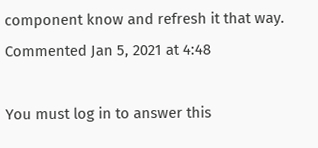component know and refresh it that way. Commented Jan 5, 2021 at 4:48

You must log in to answer this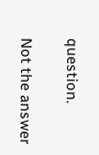question.

Not the answer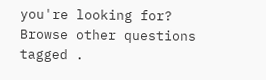you're looking for? Browse other questions tagged .